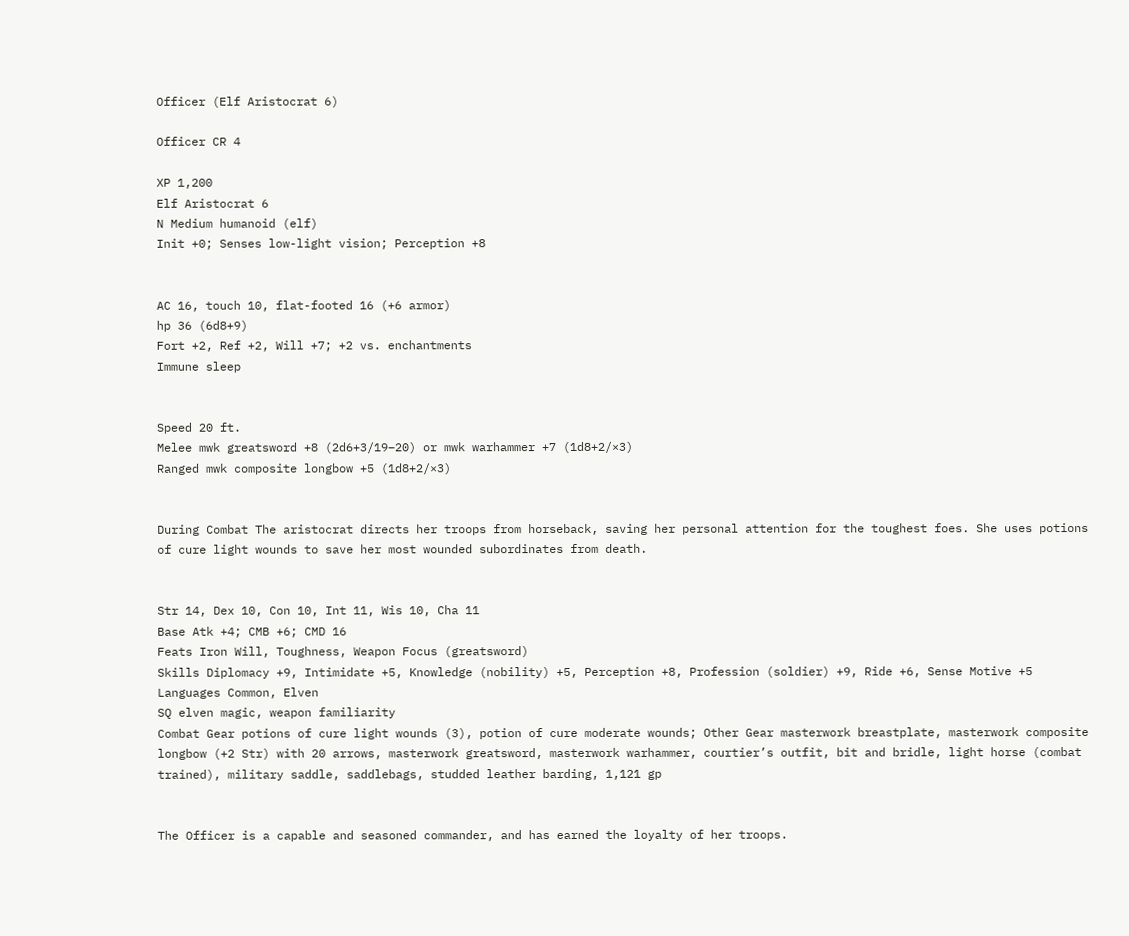Officer (Elf Aristocrat 6)

Officer CR 4

XP 1,200
Elf Aristocrat 6
N Medium humanoid (elf)
Init +0; Senses low-light vision; Perception +8


AC 16, touch 10, flat-footed 16 (+6 armor)
hp 36 (6d8+9)
Fort +2, Ref +2, Will +7; +2 vs. enchantments
Immune sleep


Speed 20 ft.
Melee mwk greatsword +8 (2d6+3/19–20) or mwk warhammer +7 (1d8+2/×3)
Ranged mwk composite longbow +5 (1d8+2/×3)


During Combat The aristocrat directs her troops from horseback, saving her personal attention for the toughest foes. She uses potions of cure light wounds to save her most wounded subordinates from death.


Str 14, Dex 10, Con 10, Int 11, Wis 10, Cha 11
Base Atk +4; CMB +6; CMD 16
Feats Iron Will, Toughness, Weapon Focus (greatsword)
Skills Diplomacy +9, Intimidate +5, Knowledge (nobility) +5, Perception +8, Profession (soldier) +9, Ride +6, Sense Motive +5
Languages Common, Elven
SQ elven magic, weapon familiarity
Combat Gear potions of cure light wounds (3), potion of cure moderate wounds; Other Gear masterwork breastplate, masterwork composite longbow (+2 Str) with 20 arrows, masterwork greatsword, masterwork warhammer, courtier’s outfit, bit and bridle, light horse (combat trained), military saddle, saddlebags, studded leather barding, 1,121 gp


The Officer is a capable and seasoned commander, and has earned the loyalty of her troops.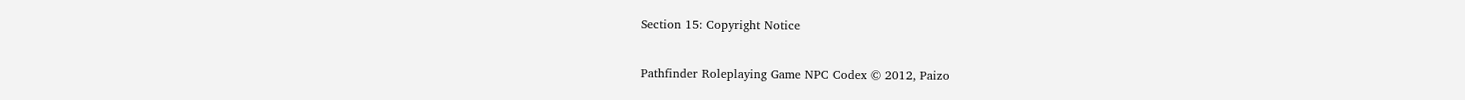Section 15: Copyright Notice

Pathfinder Roleplaying Game NPC Codex © 2012, Paizo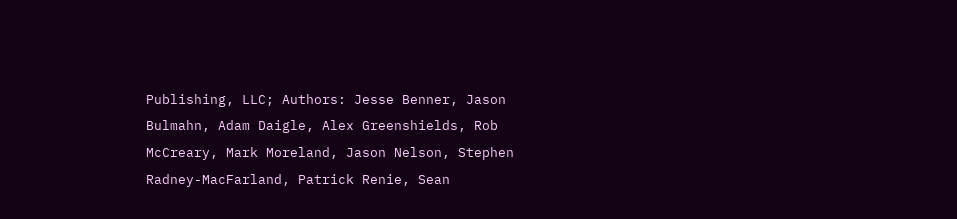Publishing, LLC; Authors: Jesse Benner, Jason Bulmahn, Adam Daigle, Alex Greenshields, Rob McCreary, Mark Moreland, Jason Nelson, Stephen Radney-MacFarland, Patrick Renie, Sean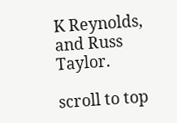K Reynolds, and Russ Taylor.

scroll to top